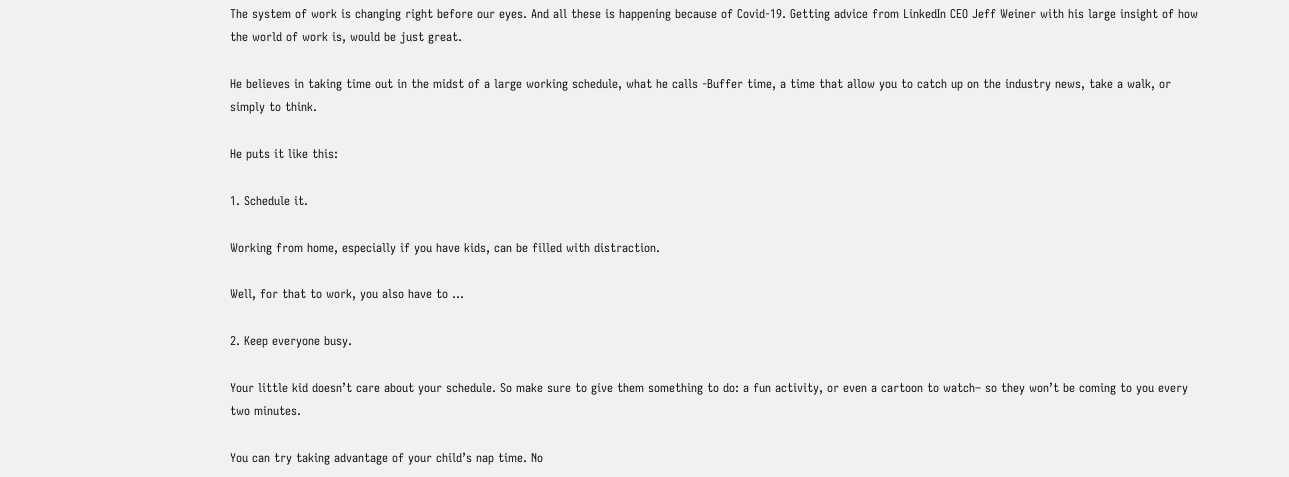The system of work is changing right before our eyes. And all these is happening because of Covid-19. Getting advice from LinkedIn CEO Jeff Weiner with his large insight of how the world of work is, would be just great.

He believes in taking time out in the midst of a large working schedule, what he calls -Buffer time, a time that allow you to catch up on the industry news, take a walk, or simply to think.

He puts it like this:

1. Schedule it.

Working from home, especially if you have kids, can be filled with distraction.

Well, for that to work, you also have to …

2. Keep everyone busy.

Your little kid doesn’t care about your schedule. So make sure to give them something to do: a fun activity, or even a cartoon to watch– so they won’t be coming to you every two minutes.

You can try taking advantage of your child’s nap time. No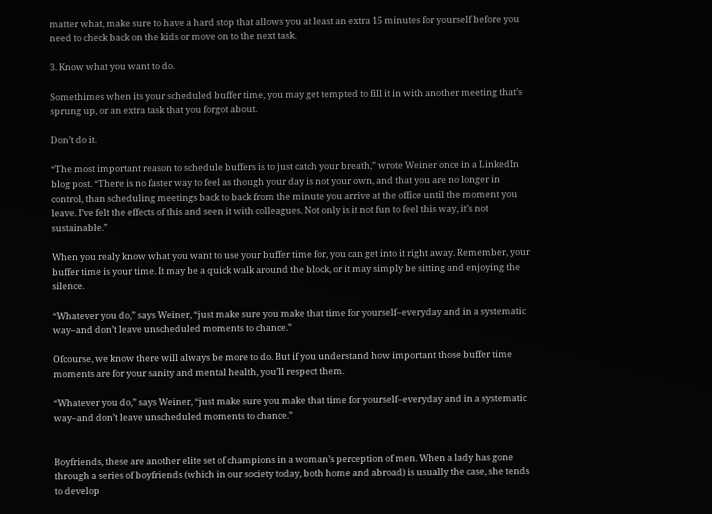matter what, make sure to have a hard stop that allows you at least an extra 15 minutes for yourself before you need to check back on the kids or move on to the next task.

3. Know what you want to do.

Somethimes when its your scheduled buffer time, you may get tempted to fill it in with another meeting that’s sprung up, or an extra task that you forgot about.

Don’t do it.

“The most important reason to schedule buffers is to just catch your breath,” wrote Weiner once in a LinkedIn blog post. “There is no faster way to feel as though your day is not your own, and that you are no longer in control, than scheduling meetings back to back from the minute you arrive at the office until the moment you leave. I’ve felt the effects of this and seen it with colleagues. Not only is it not fun to feel this way, it’s not sustainable.”

When you realy know what you want to use your buffer time for, you can get into it right away. Remember, your buffer time is your time. It may be a quick walk around the block, or it may simply be sitting and enjoying the silence.

“Whatever you do,” says Weiner, “just make sure you make that time for yourself–everyday and in a systematic way–and don’t leave unscheduled moments to chance.”

Ofcourse, we know there will always be more to do. But if you understand how important those buffer time moments are for your sanity and mental health, you’ll respect them.

“Whatever you do,” says Weiner, “just make sure you make that time for yourself–everyday and in a systematic way–and don’t leave unscheduled moments to chance.”


Boyfriends, these are another elite set of champions in a woman’s perception of men. When a lady has gone through a series of boyfriends (which in our society today, both home and abroad) is usually the case, she tends to develop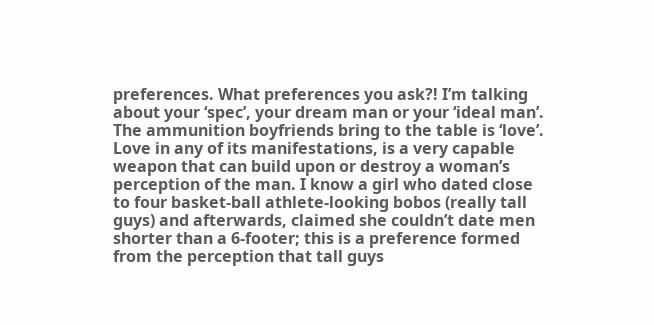preferences. What preferences you ask?! I’m talking about your ‘spec’, your dream man or your ‘ideal man’. The ammunition boyfriends bring to the table is ‘love’. Love in any of its manifestations, is a very capable weapon that can build upon or destroy a woman’s perception of the man. I know a girl who dated close to four basket-ball athlete-looking bobos (really tall guys) and afterwards, claimed she couldn’t date men shorter than a 6-footer; this is a preference formed from the perception that tall guys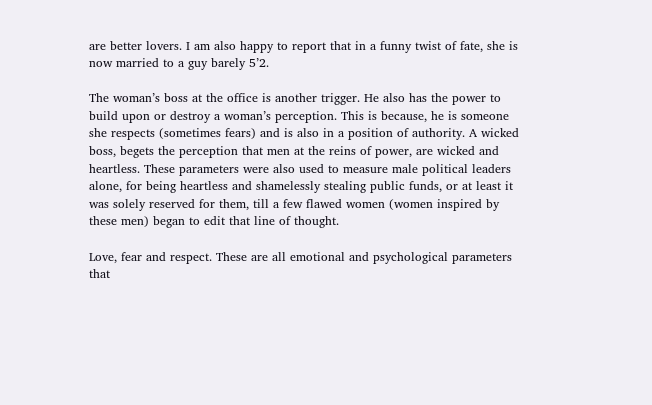are better lovers. I am also happy to report that in a funny twist of fate, she is now married to a guy barely 5’2.

The woman’s boss at the office is another trigger. He also has the power to build upon or destroy a woman’s perception. This is because, he is someone she respects (sometimes fears) and is also in a position of authority. A wicked boss, begets the perception that men at the reins of power, are wicked and heartless. These parameters were also used to measure male political leaders alone, for being heartless and shamelessly stealing public funds, or at least it was solely reserved for them, till a few flawed women (women inspired by these men) began to edit that line of thought.

Love, fear and respect. These are all emotional and psychological parameters that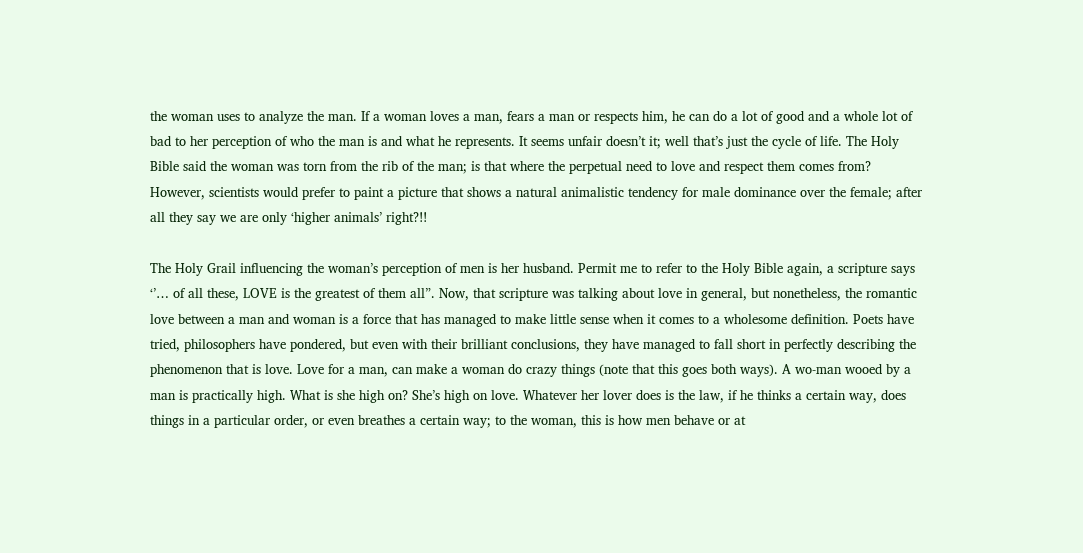the woman uses to analyze the man. If a woman loves a man, fears a man or respects him, he can do a lot of good and a whole lot of bad to her perception of who the man is and what he represents. It seems unfair doesn’t it; well that’s just the cycle of life. The Holy Bible said the woman was torn from the rib of the man; is that where the perpetual need to love and respect them comes from? However, scientists would prefer to paint a picture that shows a natural animalistic tendency for male dominance over the female; after all they say we are only ‘higher animals’ right?!!

The Holy Grail influencing the woman’s perception of men is her husband. Permit me to refer to the Holy Bible again, a scripture says ‘’… of all these, LOVE is the greatest of them all”. Now, that scripture was talking about love in general, but nonetheless, the romantic love between a man and woman is a force that has managed to make little sense when it comes to a wholesome definition. Poets have tried, philosophers have pondered, but even with their brilliant conclusions, they have managed to fall short in perfectly describing the phenomenon that is love. Love for a man, can make a woman do crazy things (note that this goes both ways). A wo-man wooed by a man is practically high. What is she high on? She’s high on love. Whatever her lover does is the law, if he thinks a certain way, does things in a particular order, or even breathes a certain way; to the woman, this is how men behave or at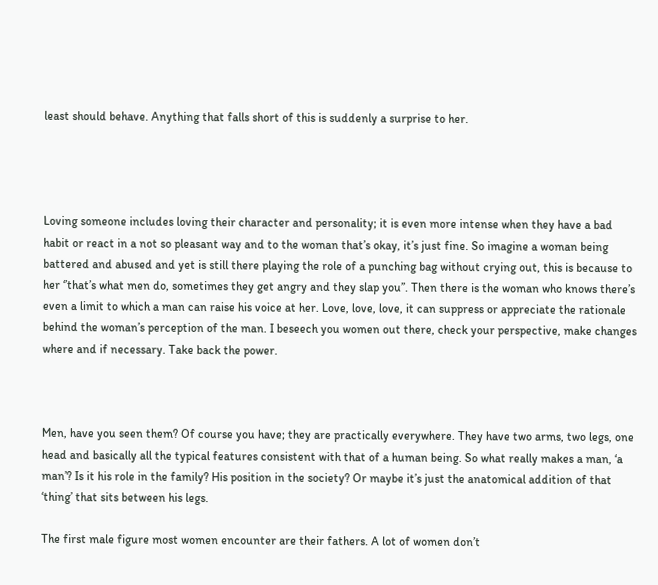least should behave. Anything that falls short of this is suddenly a surprise to her.




Loving someone includes loving their character and personality; it is even more intense when they have a bad habit or react in a not so pleasant way and to the woman that’s okay, it’s just fine. So imagine a woman being battered and abused and yet is still there playing the role of a punching bag without crying out, this is because to her ‘’that’s what men do, sometimes they get angry and they slap you’’. Then there is the woman who knows there’s even a limit to which a man can raise his voice at her. Love, love, love, it can suppress or appreciate the rationale behind the woman’s perception of the man. I beseech you women out there, check your perspective, make changes where and if necessary. Take back the power.



Men, have you seen them? Of course you have; they are practically everywhere. They have two arms, two legs, one head and basically all the typical features consistent with that of a human being. So what really makes a man, ‘a man’? Is it his role in the family? His position in the society? Or maybe it’s just the anatomical addition of that ‘thing’ that sits between his legs.

The first male figure most women encounter are their fathers. A lot of women don’t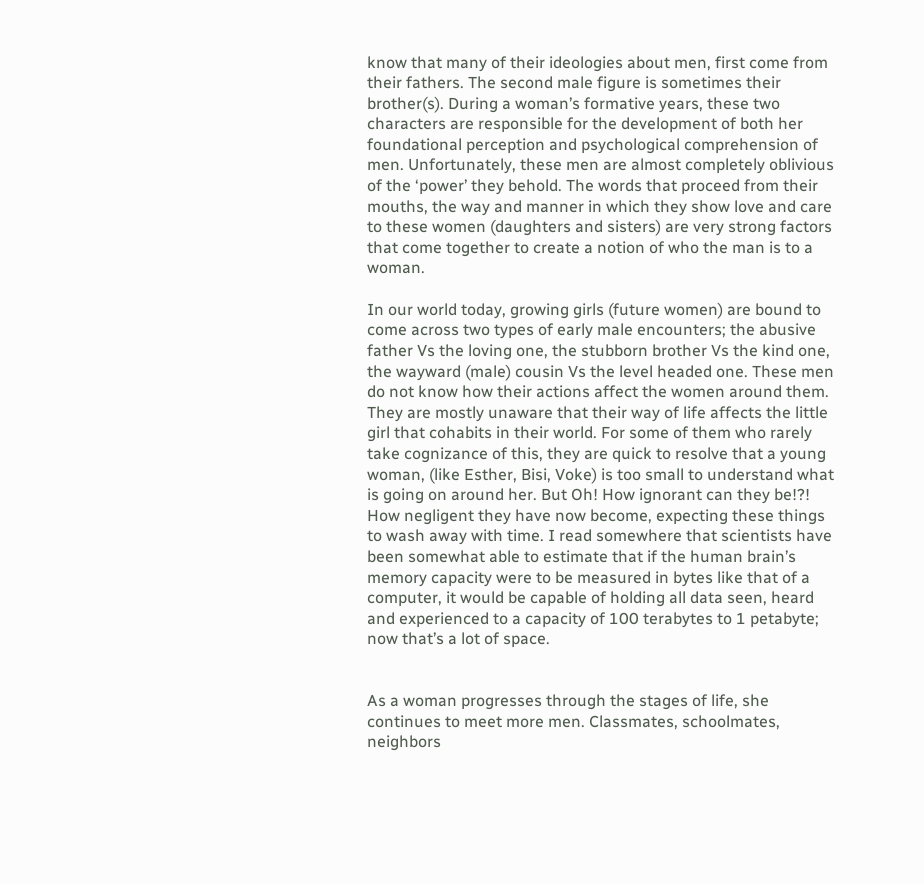know that many of their ideologies about men, first come from their fathers. The second male figure is sometimes their brother(s). During a woman’s formative years, these two characters are responsible for the development of both her foundational perception and psychological comprehension of men. Unfortunately, these men are almost completely oblivious of the ‘power’ they behold. The words that proceed from their mouths, the way and manner in which they show love and care to these women (daughters and sisters) are very strong factors that come together to create a notion of who the man is to a woman.

In our world today, growing girls (future women) are bound to come across two types of early male encounters; the abusive father Vs the loving one, the stubborn brother Vs the kind one, the wayward (male) cousin Vs the level headed one. These men do not know how their actions affect the women around them. They are mostly unaware that their way of life affects the little girl that cohabits in their world. For some of them who rarely take cognizance of this, they are quick to resolve that a young woman, (like Esther, Bisi, Voke) is too small to understand what is going on around her. But Oh! How ignorant can they be!?! How negligent they have now become, expecting these things to wash away with time. I read somewhere that scientists have been somewhat able to estimate that if the human brain’s memory capacity were to be measured in bytes like that of a computer, it would be capable of holding all data seen, heard and experienced to a capacity of 100 terabytes to 1 petabyte; now that’s a lot of space.


As a woman progresses through the stages of life, she continues to meet more men. Classmates, schoolmates, neighbors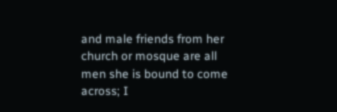and male friends from her church or mosque are all men she is bound to come across; I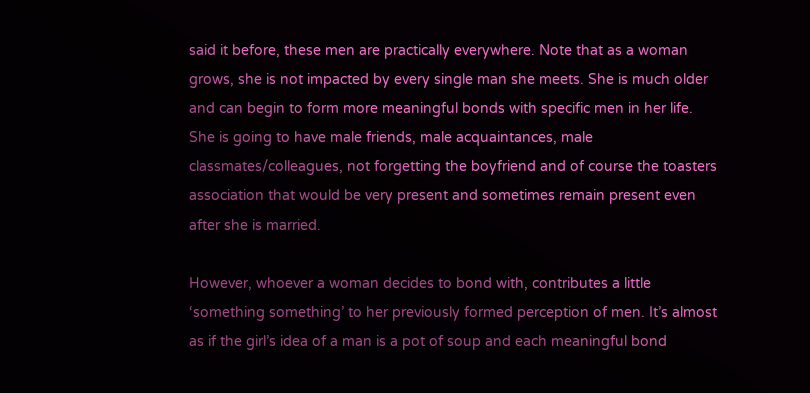said it before, these men are practically everywhere. Note that as a woman grows, she is not impacted by every single man she meets. She is much older and can begin to form more meaningful bonds with specific men in her life. She is going to have male friends, male acquaintances, male classmates/colleagues, not forgetting the boyfriend and of course the toasters association that would be very present and sometimes remain present even after she is married.

However, whoever a woman decides to bond with, contributes a little ‘something something’ to her previously formed perception of men. It’s almost as if the girl’s idea of a man is a pot of soup and each meaningful bond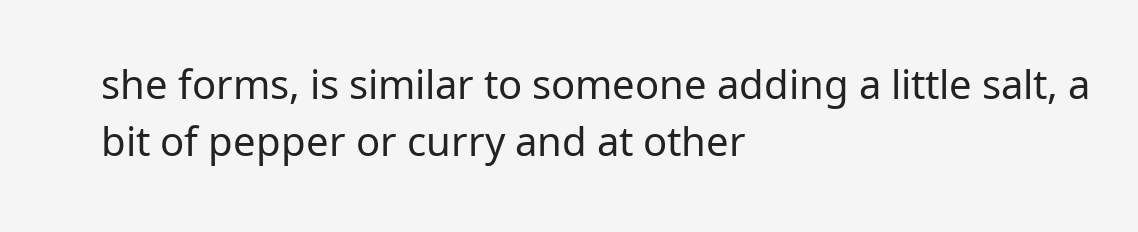she forms, is similar to someone adding a little salt, a bit of pepper or curry and at other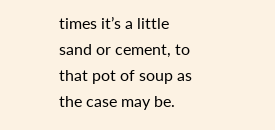times it’s a little sand or cement, to that pot of soup as the case may be.